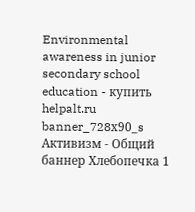Environmental awareness in junior secondary school education - купить helpalt.ru
banner_728х90_s Активизм - Общий баннер Хлебопечка 1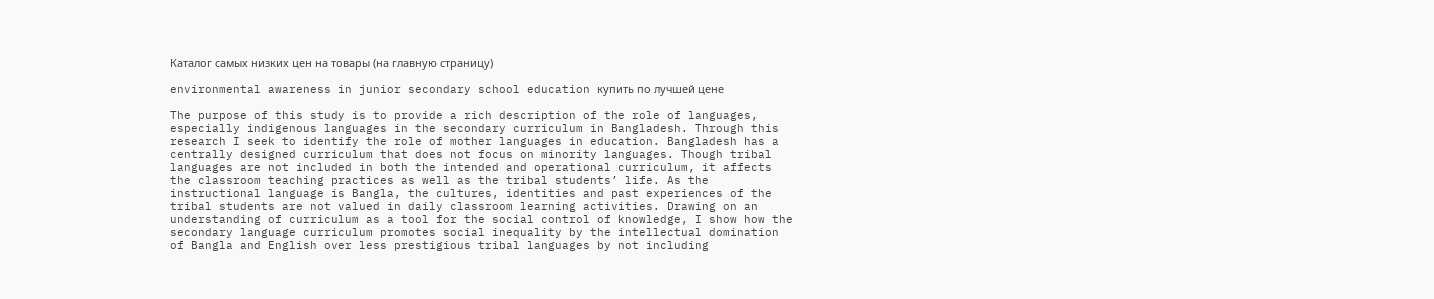Каталог самых низких цен на товары (на главную страницу)

environmental awareness in junior secondary school education купить по лучшей цене

The purpose of this study is to provide a rich description of the role of languages, especially indigenous languages in the secondary curriculum in Bangladesh. Through this research I seek to identify the role of mother languages in education. Bangladesh has a centrally designed curriculum that does not focus on minority languages. Though tribal languages are not included in both the intended and operational curriculum, it affects the classroom teaching practices as well as the tribal students’ life. As the instructional language is Bangla, the cultures, identities and past experiences of the tribal students are not valued in daily classroom learning activities. Drawing on an understanding of curriculum as a tool for the social control of knowledge, I show how the secondary language curriculum promotes social inequality by the intellectual domination of Bangla and English over less prestigious tribal languages by not including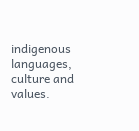indigenous languages, culture and values.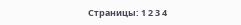Страницы: 1 2 3 4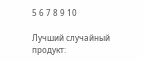5 6 7 8 9 10

Лучший случайный продукт: